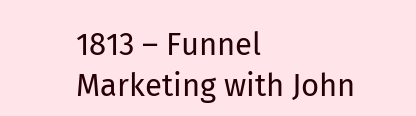1813 – Funnel Marketing with John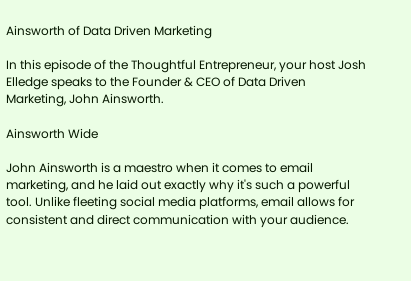Ainsworth of Data Driven Marketing

In this episode of the Thoughtful Entrepreneur, your host Josh Elledge speaks to the Founder & CEO of Data Driven Marketing, John Ainsworth.

Ainsworth Wide

John Ainsworth is a maestro when it comes to email marketing, and he laid out exactly why it's such a powerful tool. Unlike fleeting social media platforms, email allows for consistent and direct communication with your audience.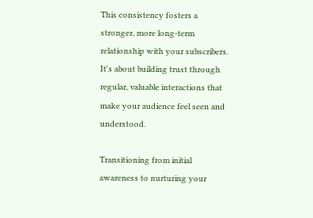This consistency fosters a stronger, more long-term relationship with your subscribers. It's about building trust through regular, valuable interactions that make your audience feel seen and understood.

Transitioning from initial awareness to nurturing your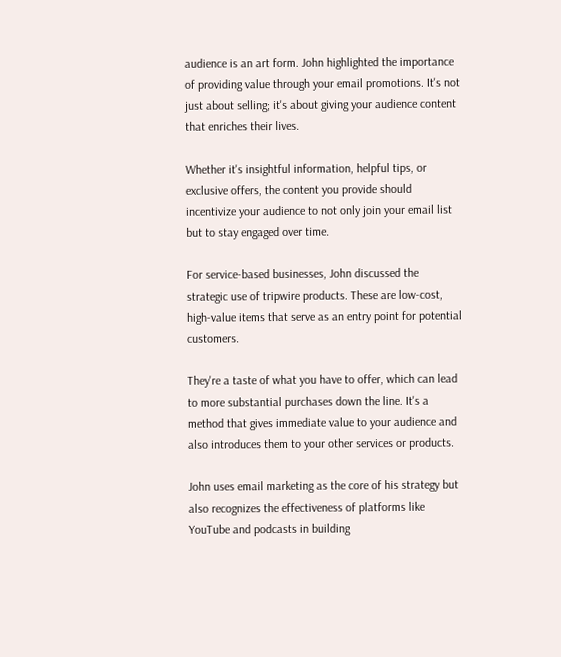audience is an art form. John highlighted the importance of providing value through your email promotions. It's not just about selling; it's about giving your audience content that enriches their lives.

Whether it's insightful information, helpful tips, or exclusive offers, the content you provide should incentivize your audience to not only join your email list but to stay engaged over time.

For service-based businesses, John discussed the strategic use of tripwire products. These are low-cost, high-value items that serve as an entry point for potential customers.

They're a taste of what you have to offer, which can lead to more substantial purchases down the line. It's a method that gives immediate value to your audience and also introduces them to your other services or products.

John uses email marketing as the core of his strategy but also recognizes the effectiveness of platforms like YouTube and podcasts in building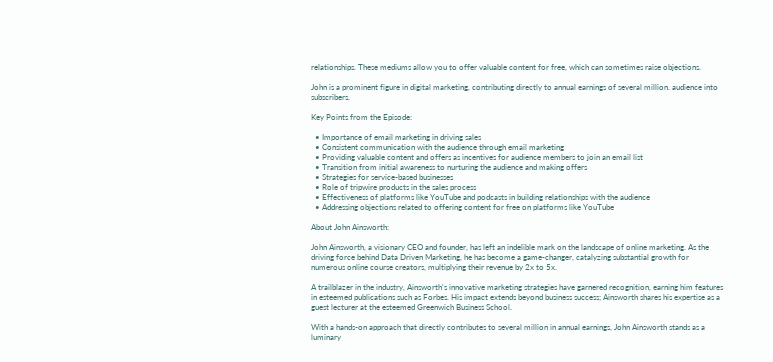relationships. These mediums allow you to offer valuable content for free, which can sometimes raise objections.

John is a prominent figure in digital marketing, contributing directly to annual earnings of several million. audience into subscribers.

Key Points from the Episode:

  • Importance of email marketing in driving sales
  • Consistent communication with the audience through email marketing
  • Providing valuable content and offers as incentives for audience members to join an email list
  • Transition from initial awareness to nurturing the audience and making offers
  • Strategies for service-based businesses
  • Role of tripwire products in the sales process
  • Effectiveness of platforms like YouTube and podcasts in building relationships with the audience
  • Addressing objections related to offering content for free on platforms like YouTube

About John Ainsworth:

John Ainsworth, a visionary CEO and founder, has left an indelible mark on the landscape of online marketing. As the driving force behind Data Driven Marketing, he has become a game-changer, catalyzing substantial growth for numerous online course creators, multiplying their revenue by 2x to 5x.

A trailblazer in the industry, Ainsworth's innovative marketing strategies have garnered recognition, earning him features in esteemed publications such as Forbes. His impact extends beyond business success; Ainsworth shares his expertise as a guest lecturer at the esteemed Greenwich Business School.

With a hands-on approach that directly contributes to several million in annual earnings, John Ainsworth stands as a luminary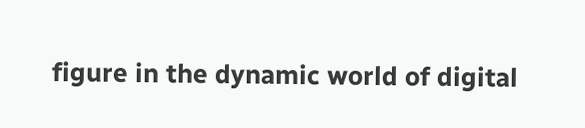figure in the dynamic world of digital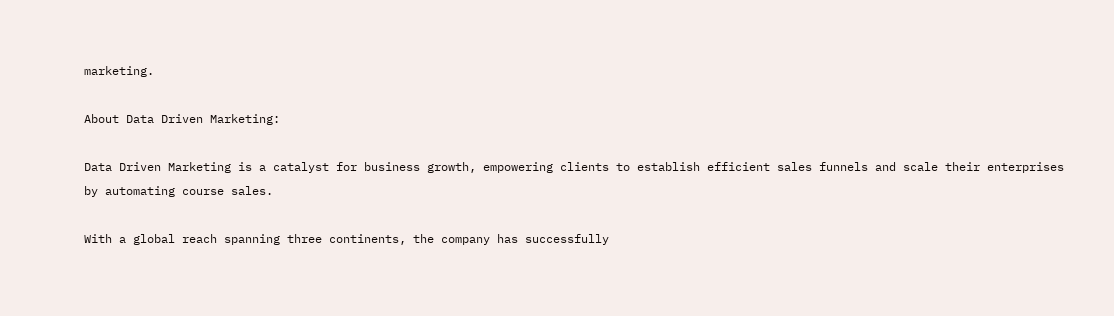marketing.

About Data Driven Marketing:

Data Driven Marketing is a catalyst for business growth, empowering clients to establish efficient sales funnels and scale their enterprises by automating course sales.

With a global reach spanning three continents, the company has successfully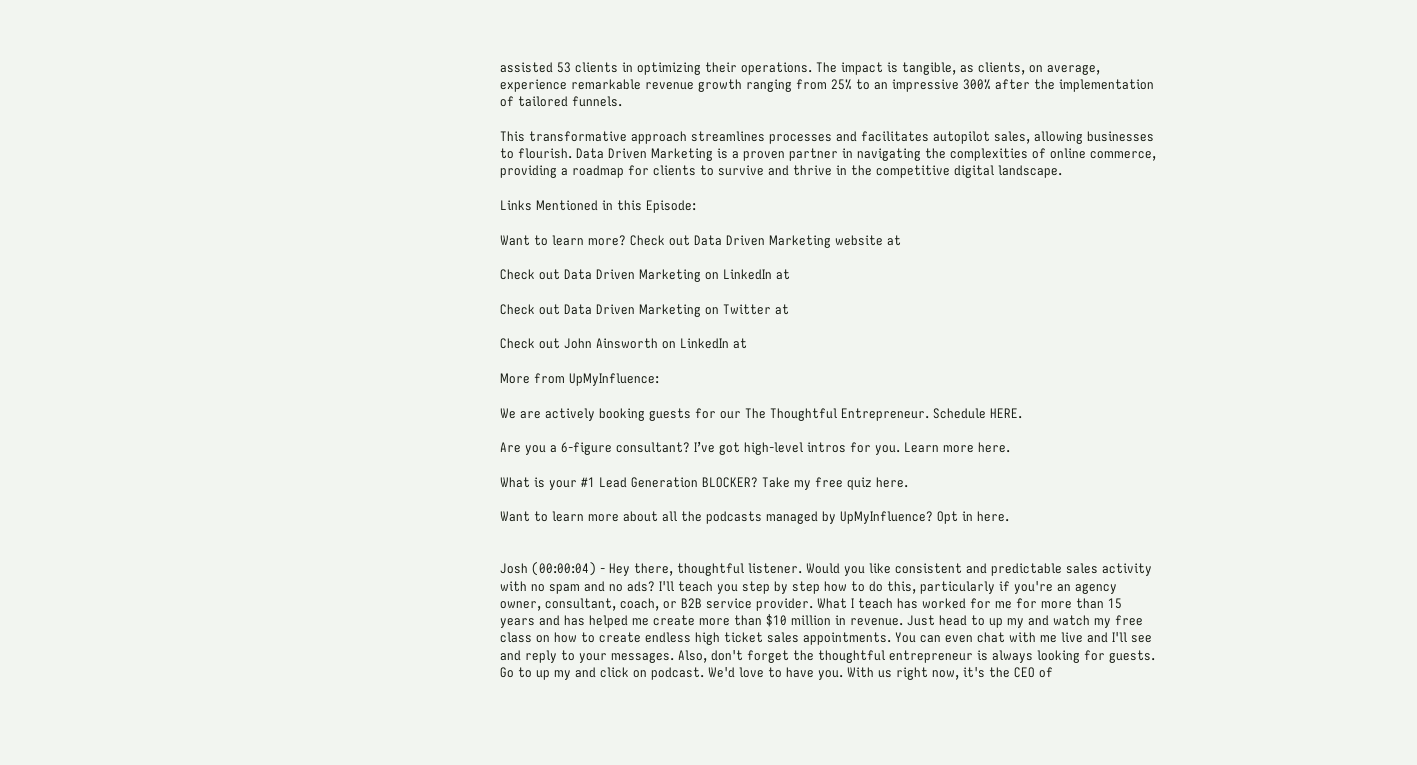assisted 53 clients in optimizing their operations. The impact is tangible, as clients, on average, experience remarkable revenue growth ranging from 25% to an impressive 300% after the implementation of tailored funnels.

This transformative approach streamlines processes and facilitates autopilot sales, allowing businesses to flourish. Data Driven Marketing is a proven partner in navigating the complexities of online commerce, providing a roadmap for clients to survive and thrive in the competitive digital landscape.

Links Mentioned in this Episode:

Want to learn more? Check out Data Driven Marketing website at

Check out Data Driven Marketing on LinkedIn at

Check out Data Driven Marketing on Twitter at

Check out John Ainsworth on LinkedIn at

More from UpMyInfluence:

We are actively booking guests for our The Thoughtful Entrepreneur. Schedule HERE.

Are you a 6-figure consultant? I’ve got high-level intros for you. Learn more here.

What is your #1 Lead Generation BLOCKER? Take my free quiz here.

Want to learn more about all the podcasts managed by UpMyInfluence? Opt in here.


Josh (00:00:04) - Hey there, thoughtful listener. Would you like consistent and predictable sales activity with no spam and no ads? I'll teach you step by step how to do this, particularly if you're an agency owner, consultant, coach, or B2B service provider. What I teach has worked for me for more than 15 years and has helped me create more than $10 million in revenue. Just head to up my and watch my free class on how to create endless high ticket sales appointments. You can even chat with me live and I'll see and reply to your messages. Also, don't forget the thoughtful entrepreneur is always looking for guests. Go to up my and click on podcast. We'd love to have you. With us right now, it's the CEO of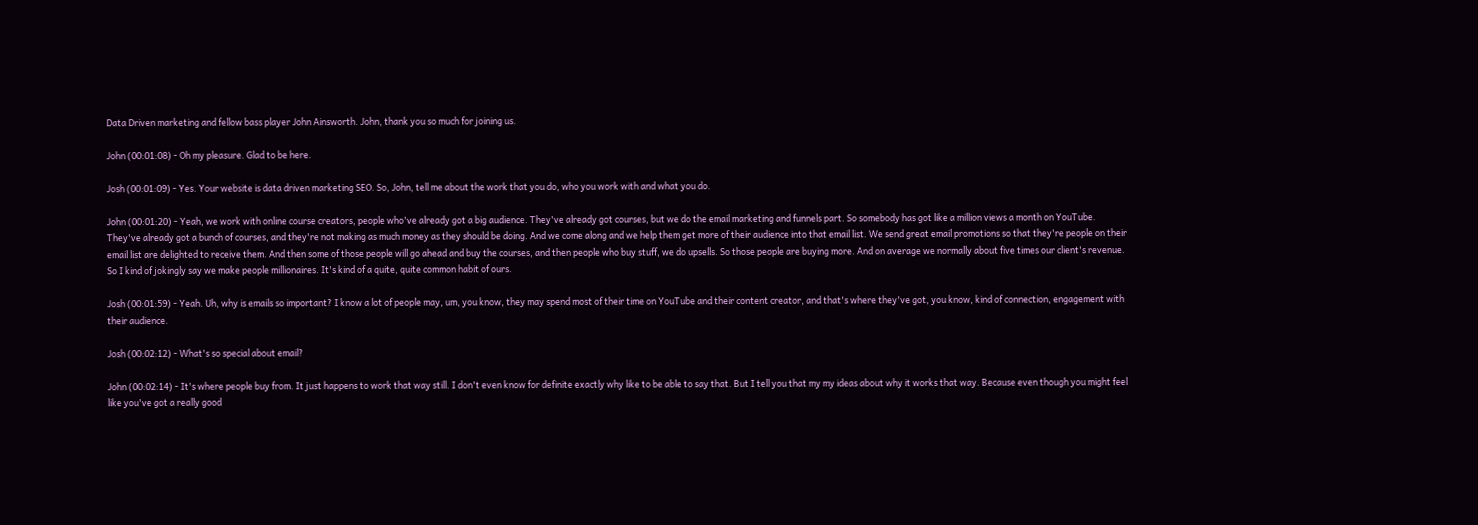Data Driven marketing and fellow bass player John Ainsworth. John, thank you so much for joining us.

John (00:01:08) - Oh my pleasure. Glad to be here.

Josh (00:01:09) - Yes. Your website is data driven marketing SEO. So, John, tell me about the work that you do, who you work with and what you do.

John (00:01:20) - Yeah, we work with online course creators, people who've already got a big audience. They've already got courses, but we do the email marketing and funnels part. So somebody has got like a million views a month on YouTube. They've already got a bunch of courses, and they're not making as much money as they should be doing. And we come along and we help them get more of their audience into that email list. We send great email promotions so that they're people on their email list are delighted to receive them. And then some of those people will go ahead and buy the courses, and then people who buy stuff, we do upsells. So those people are buying more. And on average we normally about five times our client's revenue. So I kind of jokingly say we make people millionaires. It's kind of a quite, quite common habit of ours.

Josh (00:01:59) - Yeah. Uh, why is emails so important? I know a lot of people may, um, you know, they may spend most of their time on YouTube and their content creator, and that's where they've got, you know, kind of connection, engagement with their audience.

Josh (00:02:12) - What's so special about email?

John (00:02:14) - It's where people buy from. It just happens to work that way still. I don't even know for definite exactly why like to be able to say that. But I tell you that my my ideas about why it works that way. Because even though you might feel like you've got a really good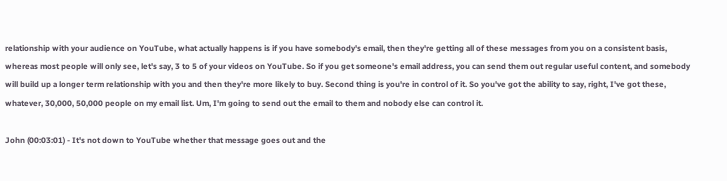relationship with your audience on YouTube, what actually happens is if you have somebody's email, then they're getting all of these messages from you on a consistent basis, whereas most people will only see, let's say, 3 to 5 of your videos on YouTube. So if you get someone's email address, you can send them out regular useful content, and somebody will build up a longer term relationship with you and then they're more likely to buy. Second thing is you're in control of it. So you've got the ability to say, right, I've got these, whatever, 30,000, 50,000 people on my email list. Um, I'm going to send out the email to them and nobody else can control it.

John (00:03:01) - It's not down to YouTube whether that message goes out and the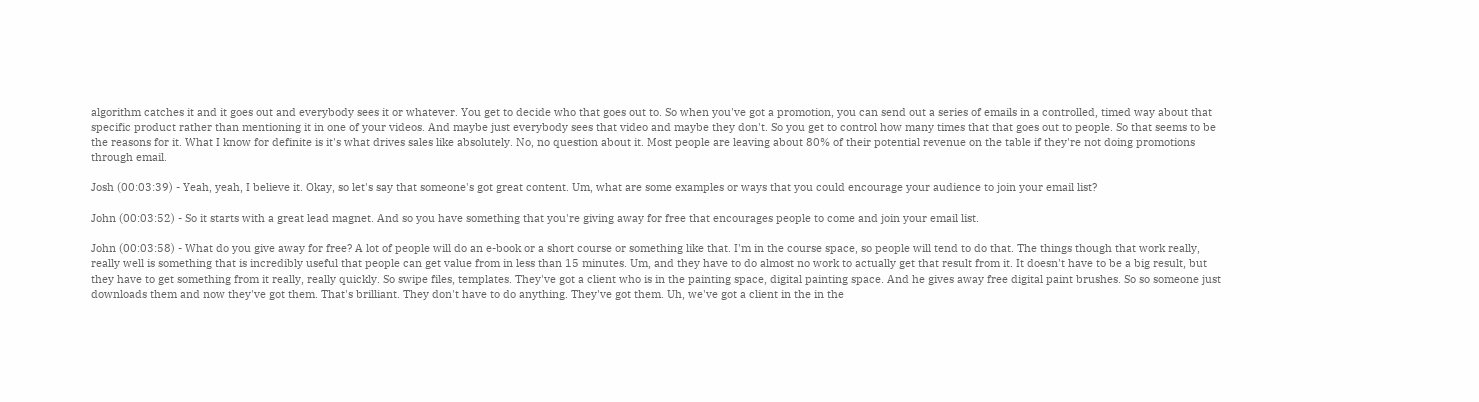algorithm catches it and it goes out and everybody sees it or whatever. You get to decide who that goes out to. So when you've got a promotion, you can send out a series of emails in a controlled, timed way about that specific product rather than mentioning it in one of your videos. And maybe just everybody sees that video and maybe they don't. So you get to control how many times that that goes out to people. So that seems to be the reasons for it. What I know for definite is it's what drives sales like absolutely. No, no question about it. Most people are leaving about 80% of their potential revenue on the table if they're not doing promotions through email.

Josh (00:03:39) - Yeah, yeah, I believe it. Okay, so let's say that someone's got great content. Um, what are some examples or ways that you could encourage your audience to join your email list?

John (00:03:52) - So it starts with a great lead magnet. And so you have something that you're giving away for free that encourages people to come and join your email list.

John (00:03:58) - What do you give away for free? A lot of people will do an e-book or a short course or something like that. I'm in the course space, so people will tend to do that. The things though that work really, really well is something that is incredibly useful that people can get value from in less than 15 minutes. Um, and they have to do almost no work to actually get that result from it. It doesn't have to be a big result, but they have to get something from it really, really quickly. So swipe files, templates. They've got a client who is in the painting space, digital painting space. And he gives away free digital paint brushes. So so someone just downloads them and now they've got them. That's brilliant. They don't have to do anything. They've got them. Uh, we've got a client in the in the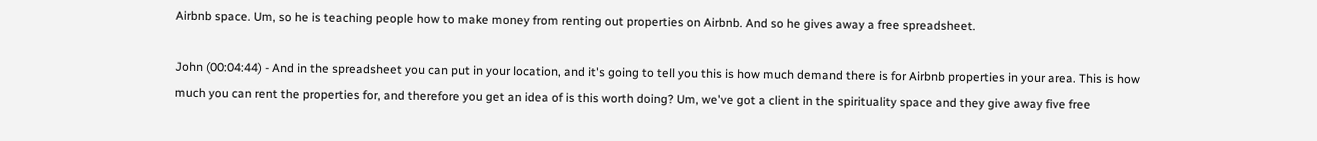Airbnb space. Um, so he is teaching people how to make money from renting out properties on Airbnb. And so he gives away a free spreadsheet.

John (00:04:44) - And in the spreadsheet you can put in your location, and it's going to tell you this is how much demand there is for Airbnb properties in your area. This is how much you can rent the properties for, and therefore you get an idea of is this worth doing? Um, we've got a client in the spirituality space and they give away five free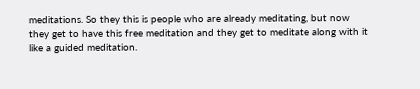meditations. So they this is people who are already meditating, but now they get to have this free meditation and they get to meditate along with it like a guided meditation.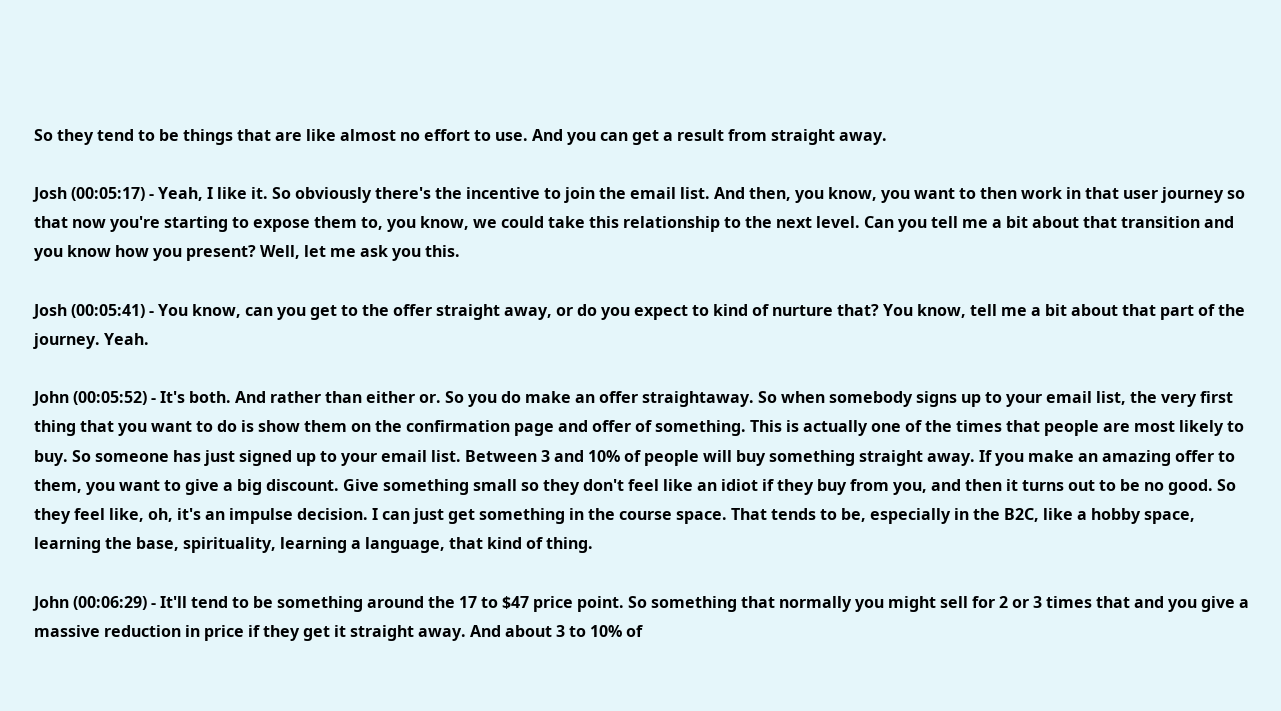So they tend to be things that are like almost no effort to use. And you can get a result from straight away.

Josh (00:05:17) - Yeah, I like it. So obviously there's the incentive to join the email list. And then, you know, you want to then work in that user journey so that now you're starting to expose them to, you know, we could take this relationship to the next level. Can you tell me a bit about that transition and you know how you present? Well, let me ask you this.

Josh (00:05:41) - You know, can you get to the offer straight away, or do you expect to kind of nurture that? You know, tell me a bit about that part of the journey. Yeah.

John (00:05:52) - It's both. And rather than either or. So you do make an offer straightaway. So when somebody signs up to your email list, the very first thing that you want to do is show them on the confirmation page and offer of something. This is actually one of the times that people are most likely to buy. So someone has just signed up to your email list. Between 3 and 10% of people will buy something straight away. If you make an amazing offer to them, you want to give a big discount. Give something small so they don't feel like an idiot if they buy from you, and then it turns out to be no good. So they feel like, oh, it's an impulse decision. I can just get something in the course space. That tends to be, especially in the B2C, like a hobby space, learning the base, spirituality, learning a language, that kind of thing.

John (00:06:29) - It'll tend to be something around the 17 to $47 price point. So something that normally you might sell for 2 or 3 times that and you give a massive reduction in price if they get it straight away. And about 3 to 10% of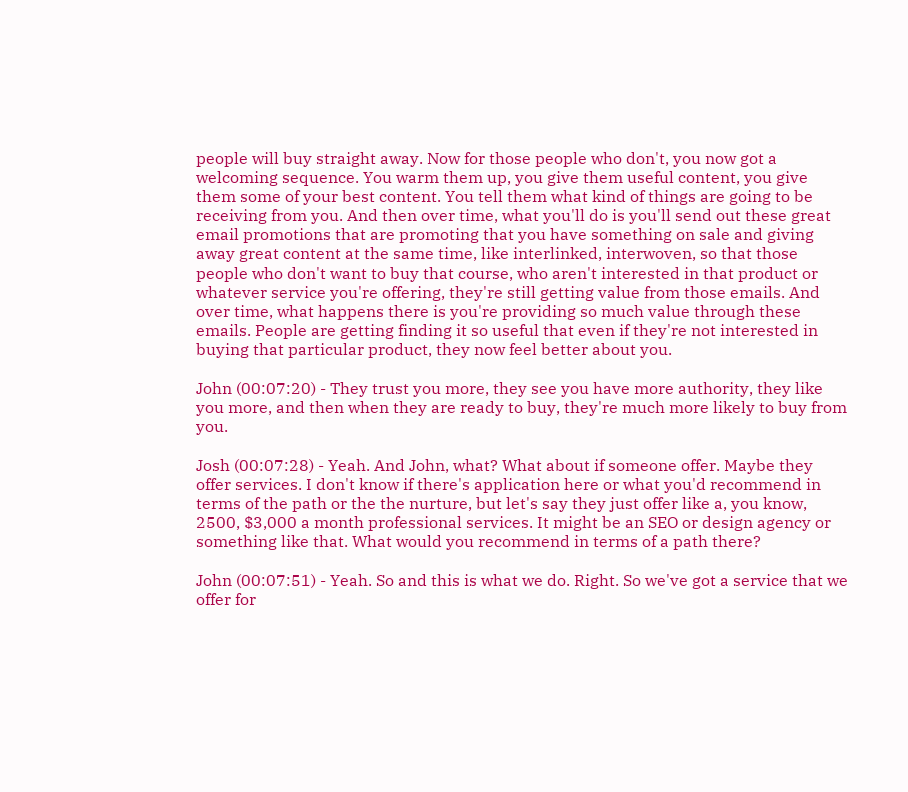people will buy straight away. Now for those people who don't, you now got a welcoming sequence. You warm them up, you give them useful content, you give them some of your best content. You tell them what kind of things are going to be receiving from you. And then over time, what you'll do is you'll send out these great email promotions that are promoting that you have something on sale and giving away great content at the same time, like interlinked, interwoven, so that those people who don't want to buy that course, who aren't interested in that product or whatever service you're offering, they're still getting value from those emails. And over time, what happens there is you're providing so much value through these emails. People are getting finding it so useful that even if they're not interested in buying that particular product, they now feel better about you.

John (00:07:20) - They trust you more, they see you have more authority, they like you more, and then when they are ready to buy, they're much more likely to buy from you.

Josh (00:07:28) - Yeah. And John, what? What about if someone offer. Maybe they offer services. I don't know if there's application here or what you'd recommend in terms of the path or the the nurture, but let's say they just offer like a, you know, 2500, $3,000 a month professional services. It might be an SEO or design agency or something like that. What would you recommend in terms of a path there?

John (00:07:51) - Yeah. So and this is what we do. Right. So we've got a service that we offer for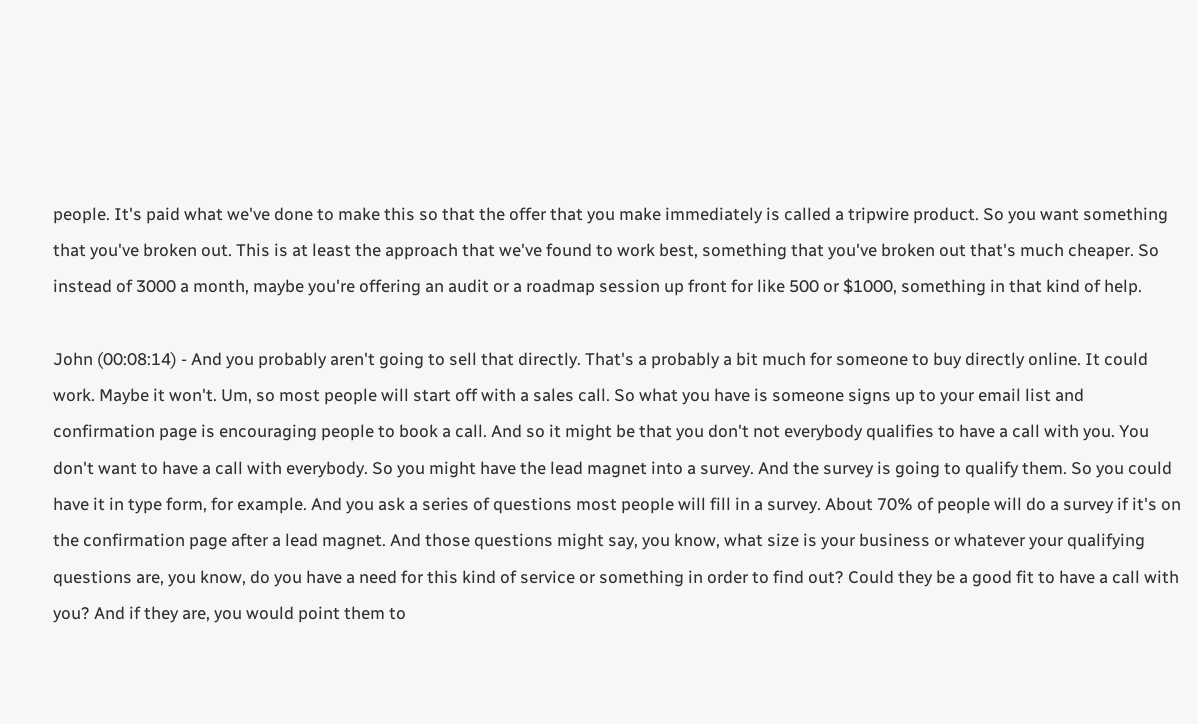people. It's paid what we've done to make this so that the offer that you make immediately is called a tripwire product. So you want something that you've broken out. This is at least the approach that we've found to work best, something that you've broken out that's much cheaper. So instead of 3000 a month, maybe you're offering an audit or a roadmap session up front for like 500 or $1000, something in that kind of help.

John (00:08:14) - And you probably aren't going to sell that directly. That's a probably a bit much for someone to buy directly online. It could work. Maybe it won't. Um, so most people will start off with a sales call. So what you have is someone signs up to your email list and confirmation page is encouraging people to book a call. And so it might be that you don't not everybody qualifies to have a call with you. You don't want to have a call with everybody. So you might have the lead magnet into a survey. And the survey is going to qualify them. So you could have it in type form, for example. And you ask a series of questions most people will fill in a survey. About 70% of people will do a survey if it's on the confirmation page after a lead magnet. And those questions might say, you know, what size is your business or whatever your qualifying questions are, you know, do you have a need for this kind of service or something in order to find out? Could they be a good fit to have a call with you? And if they are, you would point them to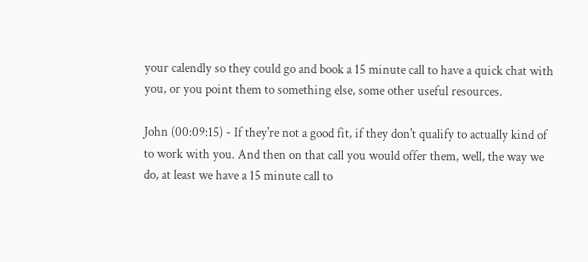your calendly so they could go and book a 15 minute call to have a quick chat with you, or you point them to something else, some other useful resources.

John (00:09:15) - If they're not a good fit, if they don't qualify to actually kind of to work with you. And then on that call you would offer them, well, the way we do, at least we have a 15 minute call to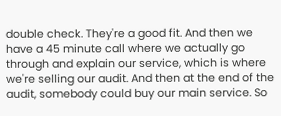double check. They're a good fit. And then we have a 45 minute call where we actually go through and explain our service, which is where we're selling our audit. And then at the end of the audit, somebody could buy our main service. So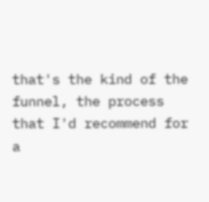that's the kind of the funnel, the process that I'd recommend for a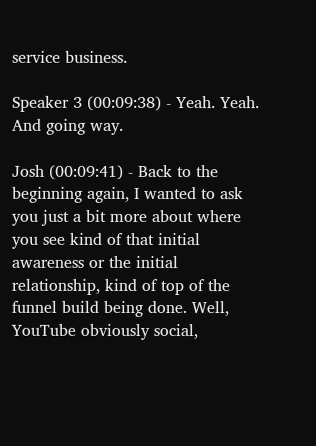service business.

Speaker 3 (00:09:38) - Yeah. Yeah. And going way.

Josh (00:09:41) - Back to the beginning again, I wanted to ask you just a bit more about where you see kind of that initial awareness or the initial relationship, kind of top of the funnel build being done. Well, YouTube obviously social,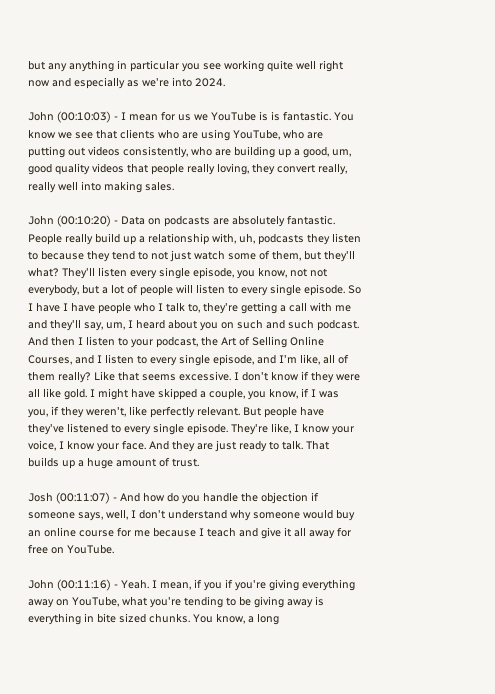but any anything in particular you see working quite well right now and especially as we're into 2024.

John (00:10:03) - I mean for us we YouTube is is fantastic. You know we see that clients who are using YouTube, who are putting out videos consistently, who are building up a good, um, good quality videos that people really loving, they convert really, really well into making sales.

John (00:10:20) - Data on podcasts are absolutely fantastic. People really build up a relationship with, uh, podcasts they listen to because they tend to not just watch some of them, but they'll what? They'll listen every single episode, you know, not not everybody, but a lot of people will listen to every single episode. So I have I have people who I talk to, they're getting a call with me and they'll say, um, I heard about you on such and such podcast. And then I listen to your podcast, the Art of Selling Online Courses, and I listen to every single episode, and I'm like, all of them really? Like that seems excessive. I don't know if they were all like gold. I might have skipped a couple, you know, if I was you, if they weren't, like perfectly relevant. But people have they've listened to every single episode. They're like, I know your voice, I know your face. And they are just ready to talk. That builds up a huge amount of trust.

Josh (00:11:07) - And how do you handle the objection if someone says, well, I don't understand why someone would buy an online course for me because I teach and give it all away for free on YouTube.

John (00:11:16) - Yeah. I mean, if you if you're giving everything away on YouTube, what you're tending to be giving away is everything in bite sized chunks. You know, a long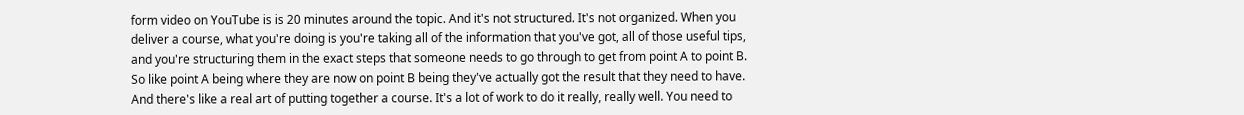form video on YouTube is is 20 minutes around the topic. And it's not structured. It's not organized. When you deliver a course, what you're doing is you're taking all of the information that you've got, all of those useful tips, and you're structuring them in the exact steps that someone needs to go through to get from point A to point B. So like point A being where they are now on point B being they've actually got the result that they need to have. And there's like a real art of putting together a course. It's a lot of work to do it really, really well. You need to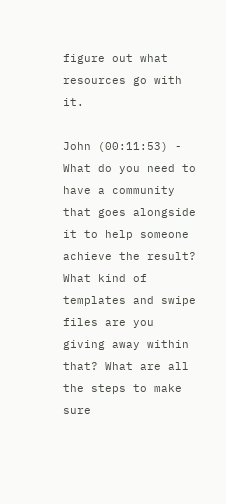figure out what resources go with it.

John (00:11:53) - What do you need to have a community that goes alongside it to help someone achieve the result? What kind of templates and swipe files are you giving away within that? What are all the steps to make sure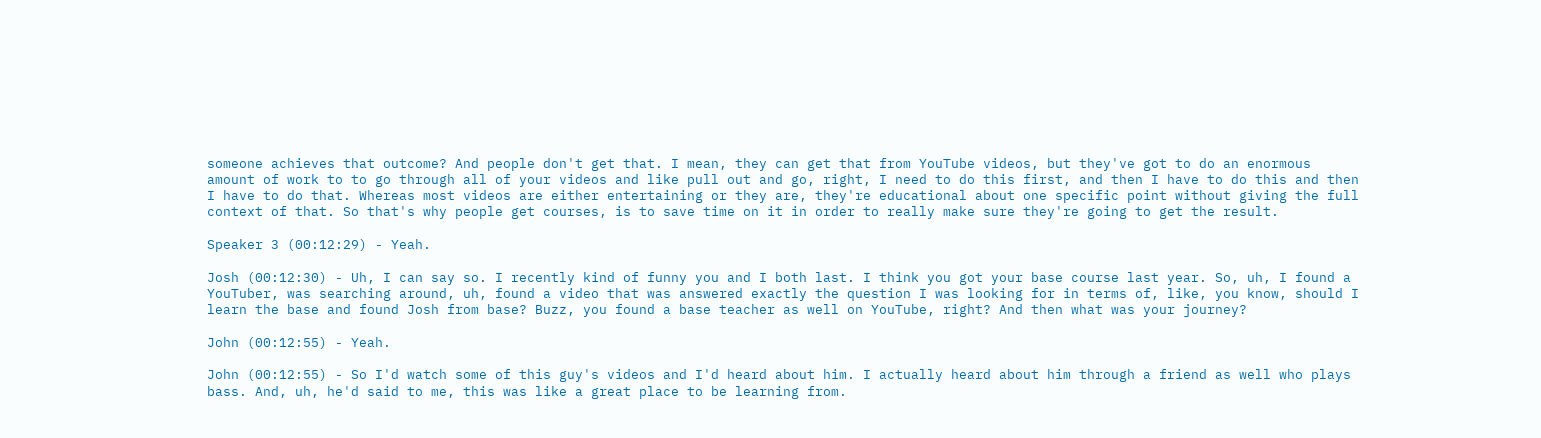someone achieves that outcome? And people don't get that. I mean, they can get that from YouTube videos, but they've got to do an enormous amount of work to to go through all of your videos and like pull out and go, right, I need to do this first, and then I have to do this and then I have to do that. Whereas most videos are either entertaining or they are, they're educational about one specific point without giving the full context of that. So that's why people get courses, is to save time on it in order to really make sure they're going to get the result.

Speaker 3 (00:12:29) - Yeah.

Josh (00:12:30) - Uh, I can say so. I recently kind of funny you and I both last. I think you got your base course last year. So, uh, I found a YouTuber, was searching around, uh, found a video that was answered exactly the question I was looking for in terms of, like, you know, should I learn the base and found Josh from base? Buzz, you found a base teacher as well on YouTube, right? And then what was your journey?

John (00:12:55) - Yeah.

John (00:12:55) - So I'd watch some of this guy's videos and I'd heard about him. I actually heard about him through a friend as well who plays bass. And, uh, he'd said to me, this was like a great place to be learning from.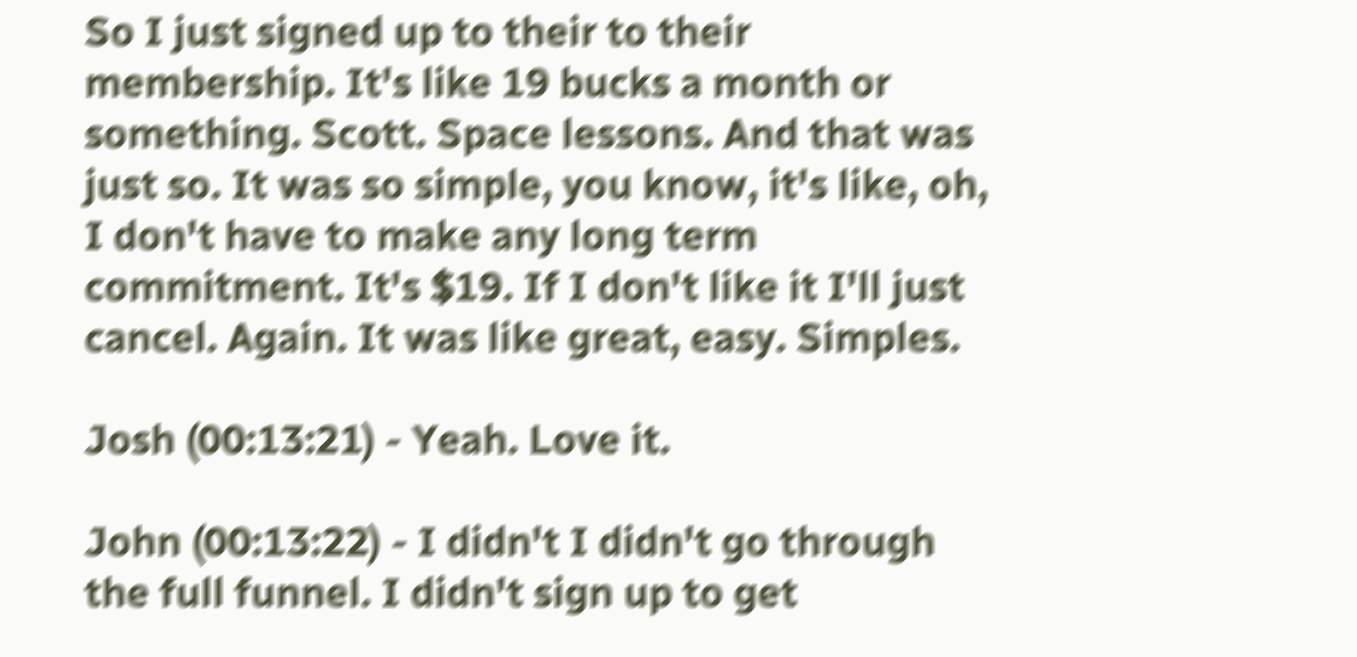So I just signed up to their to their membership. It's like 19 bucks a month or something. Scott. Space lessons. And that was just so. It was so simple, you know, it's like, oh, I don't have to make any long term commitment. It's $19. If I don't like it I'll just cancel. Again. It was like great, easy. Simples.

Josh (00:13:21) - Yeah. Love it.

John (00:13:22) - I didn't I didn't go through the full funnel. I didn't sign up to get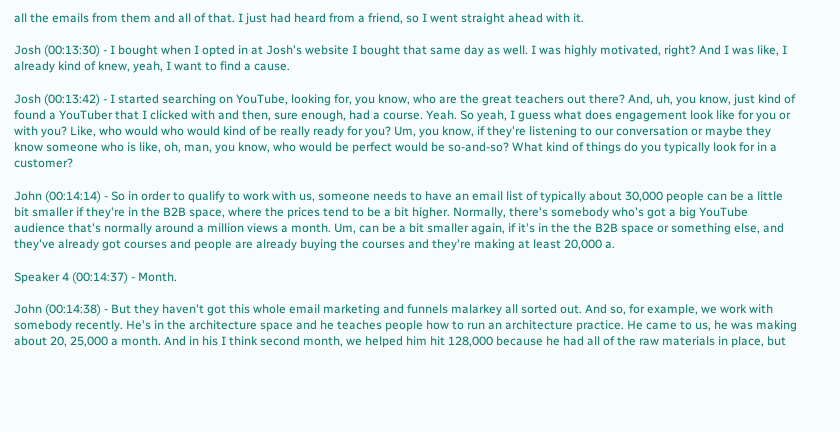all the emails from them and all of that. I just had heard from a friend, so I went straight ahead with it.

Josh (00:13:30) - I bought when I opted in at Josh's website I bought that same day as well. I was highly motivated, right? And I was like, I already kind of knew, yeah, I want to find a cause.

Josh (00:13:42) - I started searching on YouTube, looking for, you know, who are the great teachers out there? And, uh, you know, just kind of found a YouTuber that I clicked with and then, sure enough, had a course. Yeah. So yeah, I guess what does engagement look like for you or with you? Like, who would who would kind of be really ready for you? Um, you know, if they're listening to our conversation or maybe they know someone who is like, oh, man, you know, who would be perfect would be so-and-so? What kind of things do you typically look for in a customer?

John (00:14:14) - So in order to qualify to work with us, someone needs to have an email list of typically about 30,000 people can be a little bit smaller if they're in the B2B space, where the prices tend to be a bit higher. Normally, there's somebody who's got a big YouTube audience that's normally around a million views a month. Um, can be a bit smaller again, if it's in the the B2B space or something else, and they've already got courses and people are already buying the courses and they're making at least 20,000 a.

Speaker 4 (00:14:37) - Month.

John (00:14:38) - But they haven't got this whole email marketing and funnels malarkey all sorted out. And so, for example, we work with somebody recently. He's in the architecture space and he teaches people how to run an architecture practice. He came to us, he was making about 20, 25,000 a month. And in his I think second month, we helped him hit 128,000 because he had all of the raw materials in place, but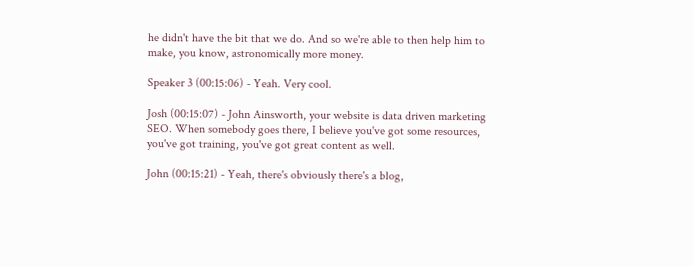he didn't have the bit that we do. And so we're able to then help him to make, you know, astronomically more money.

Speaker 3 (00:15:06) - Yeah. Very cool.

Josh (00:15:07) - John Ainsworth, your website is data driven marketing SEO. When somebody goes there, I believe you've got some resources, you've got training, you've got great content as well.

John (00:15:21) - Yeah, there's obviously there's a blog,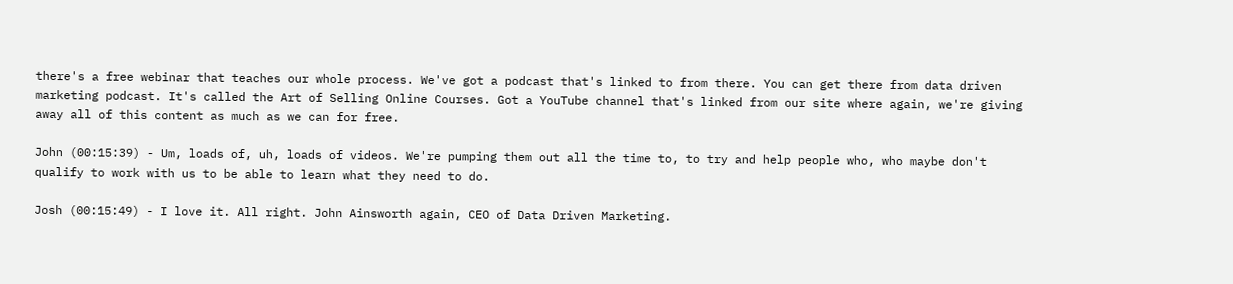there's a free webinar that teaches our whole process. We've got a podcast that's linked to from there. You can get there from data driven marketing podcast. It's called the Art of Selling Online Courses. Got a YouTube channel that's linked from our site where again, we're giving away all of this content as much as we can for free.

John (00:15:39) - Um, loads of, uh, loads of videos. We're pumping them out all the time to, to try and help people who, who maybe don't qualify to work with us to be able to learn what they need to do.

Josh (00:15:49) - I love it. All right. John Ainsworth again, CEO of Data Driven Marketing.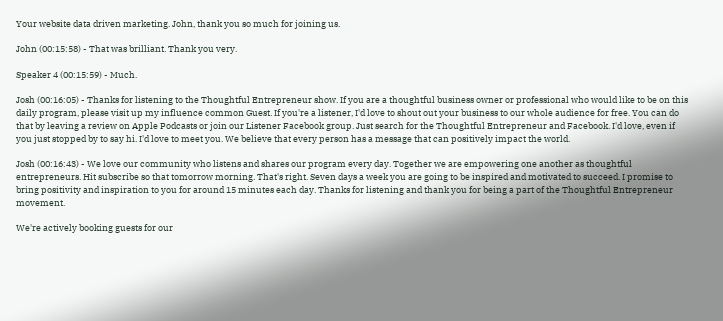Your website data driven marketing. John, thank you so much for joining us.

John (00:15:58) - That was brilliant. Thank you very.

Speaker 4 (00:15:59) - Much.

Josh (00:16:05) - Thanks for listening to the Thoughtful Entrepreneur show. If you are a thoughtful business owner or professional who would like to be on this daily program, please visit up my influence common Guest. If you're a listener, I'd love to shout out your business to our whole audience for free. You can do that by leaving a review on Apple Podcasts or join our Listener Facebook group. Just search for the Thoughtful Entrepreneur and Facebook. I'd love, even if you just stopped by to say hi. I'd love to meet you. We believe that every person has a message that can positively impact the world.

Josh (00:16:43) - We love our community who listens and shares our program every day. Together we are empowering one another as thoughtful entrepreneurs. Hit subscribe so that tomorrow morning. That's right. Seven days a week you are going to be inspired and motivated to succeed. I promise to bring positivity and inspiration to you for around 15 minutes each day. Thanks for listening and thank you for being a part of the Thoughtful Entrepreneur movement.

We're actively booking guests for our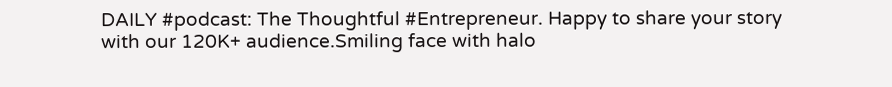DAILY #podcast: The Thoughtful #Entrepreneur. Happy to share your story with our 120K+ audience.Smiling face with halo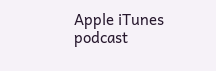Apple iTunes podcast